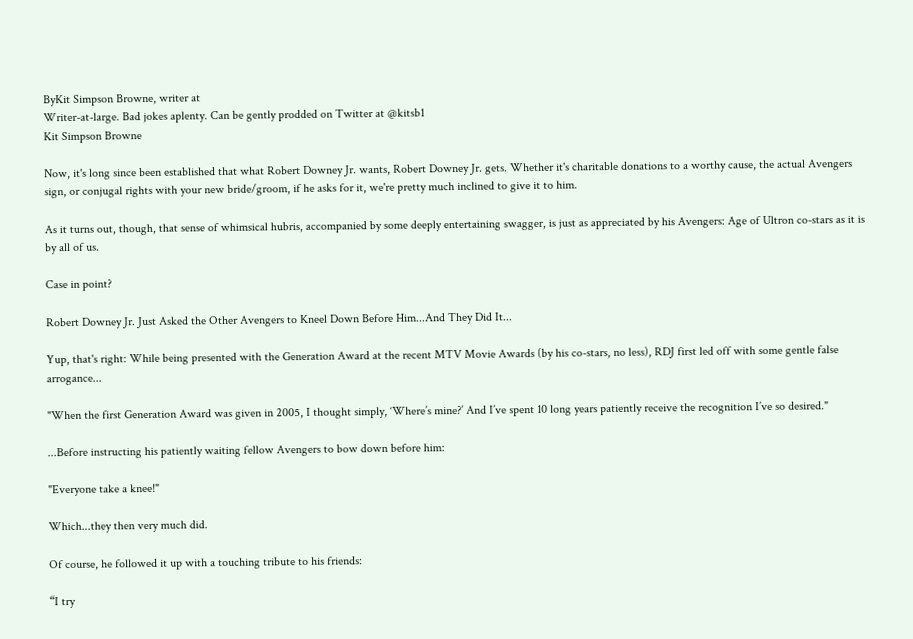ByKit Simpson Browne, writer at
Writer-at-large. Bad jokes aplenty. Can be gently prodded on Twitter at @kitsb1
Kit Simpson Browne

Now, it's long since been established that what Robert Downey Jr. wants, Robert Downey Jr. gets. Whether it's charitable donations to a worthy cause, the actual Avengers sign, or conjugal rights with your new bride/groom, if he asks for it, we're pretty much inclined to give it to him.

As it turns out, though, that sense of whimsical hubris, accompanied by some deeply entertaining swagger, is just as appreciated by his Avengers: Age of Ultron co-stars as it is by all of us.

Case in point?

Robert Downey Jr. Just Asked the Other Avengers to Kneel Down Before Him...And They Did It...

Yup, that's right: While being presented with the Generation Award at the recent MTV Movie Awards (by his co-stars, no less), RDJ first led off with some gentle false arrogance...

"When the first Generation Award was given in 2005, I thought simply, ‘Where’s mine?’ And I’ve spent 10 long years patiently receive the recognition I’ve so desired."

...Before instructing his patiently waiting fellow Avengers to bow down before him:

"Everyone take a knee!"

Which...they then very much did.

Of course, he followed it up with a touching tribute to his friends:

“I try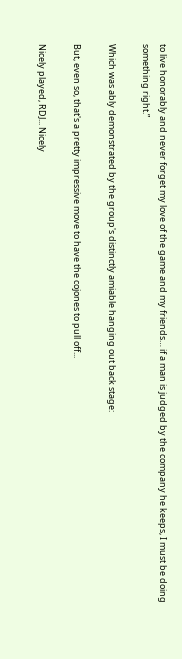to live honorably and never forget my love of the game and my friends… if a man is judged by the company he keeps, I must be doing something right.”

Which was ably demonstrated by the group's distinctly amiable hanging out back stage:

But, even so, that's a pretty impressive move to have the cojones to pull off...

Nicely played, RDJ... Nicely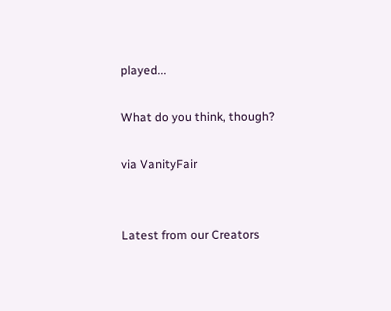played...

What do you think, though?

via VanityFair


Latest from our Creators